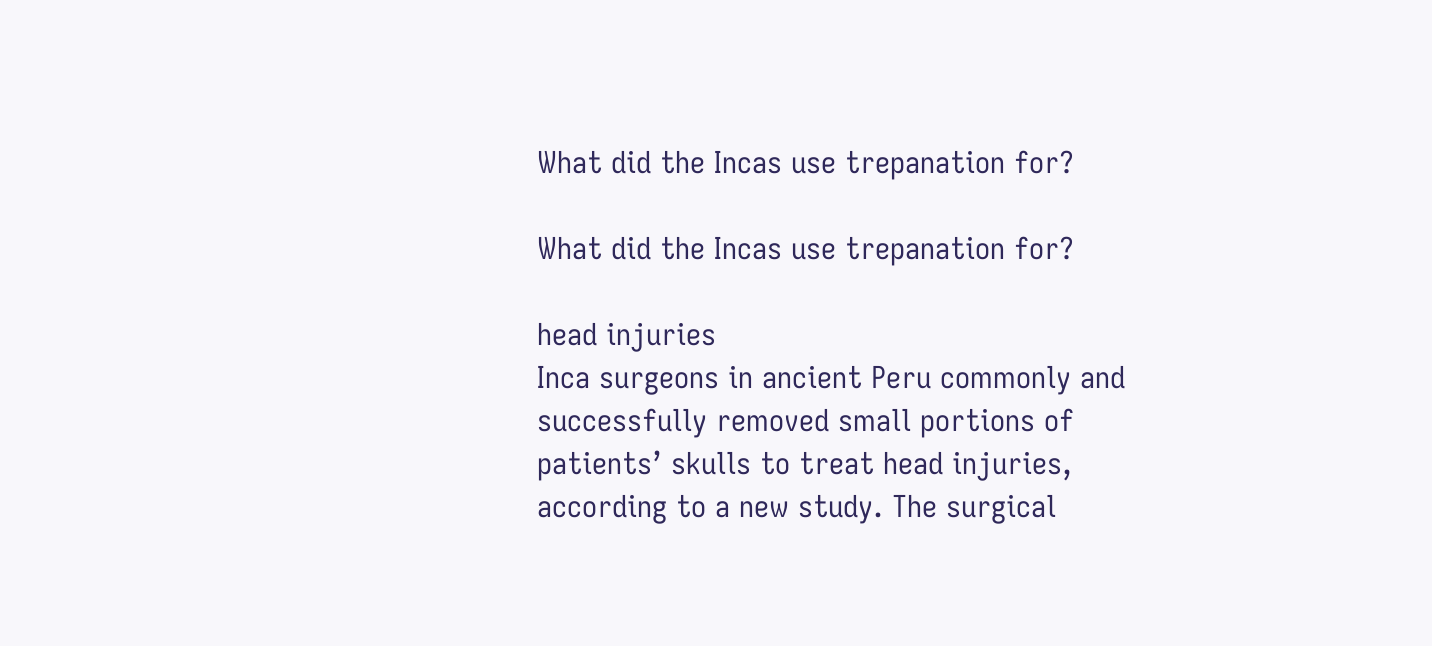What did the Incas use trepanation for?

What did the Incas use trepanation for?

head injuries
Inca surgeons in ancient Peru commonly and successfully removed small portions of patients’ skulls to treat head injuries, according to a new study. The surgical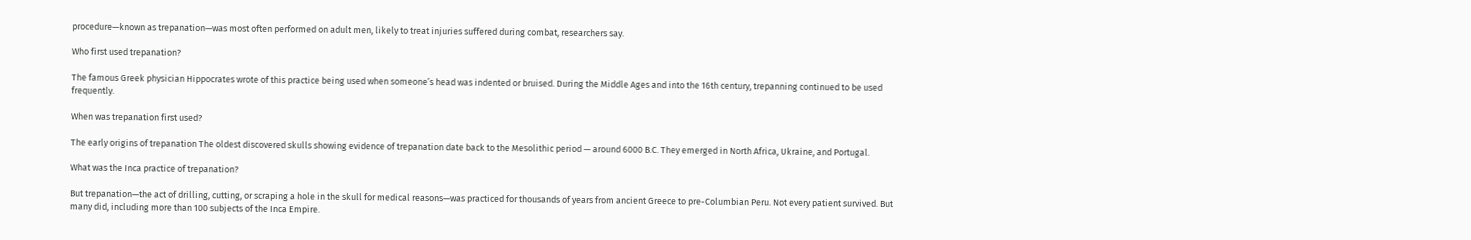procedure—known as trepanation—was most often performed on adult men, likely to treat injuries suffered during combat, researchers say.

Who first used trepanation?

The famous Greek physician Hippocrates wrote of this practice being used when someone’s head was indented or bruised. During the Middle Ages and into the 16th century, trepanning continued to be used frequently.

When was trepanation first used?

The early origins of trepanation The oldest discovered skulls showing evidence of trepanation date back to the Mesolithic period — around 6000 B.C. They emerged in North Africa, Ukraine, and Portugal.

What was the Inca practice of trepanation?

But trepanation—the act of drilling, cutting, or scraping a hole in the skull for medical reasons—was practiced for thousands of years from ancient Greece to pre-Columbian Peru. Not every patient survived. But many did, including more than 100 subjects of the Inca Empire.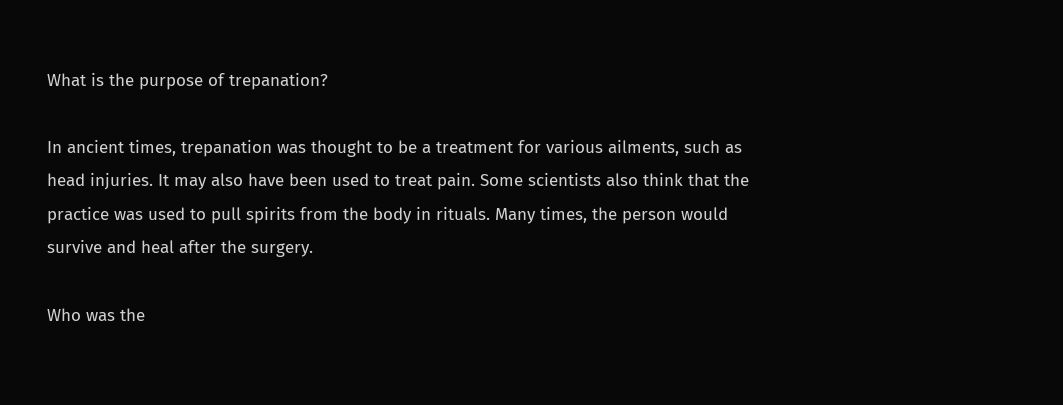What is the purpose of trepanation?

In ancient times, trepanation was thought to be a treatment for various ailments, such as head injuries. It may also have been used to treat pain. Some scientists also think that the practice was used to pull spirits from the body in rituals. Many times, the person would survive and heal after the surgery.

Who was the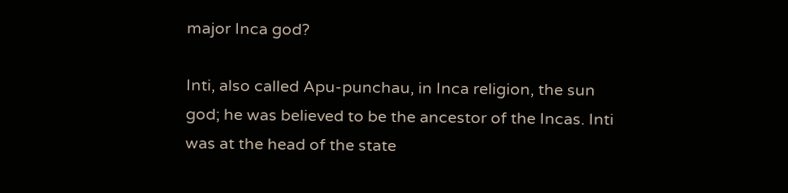major Inca god?

Inti, also called Apu-punchau, in Inca religion, the sun god; he was believed to be the ancestor of the Incas. Inti was at the head of the state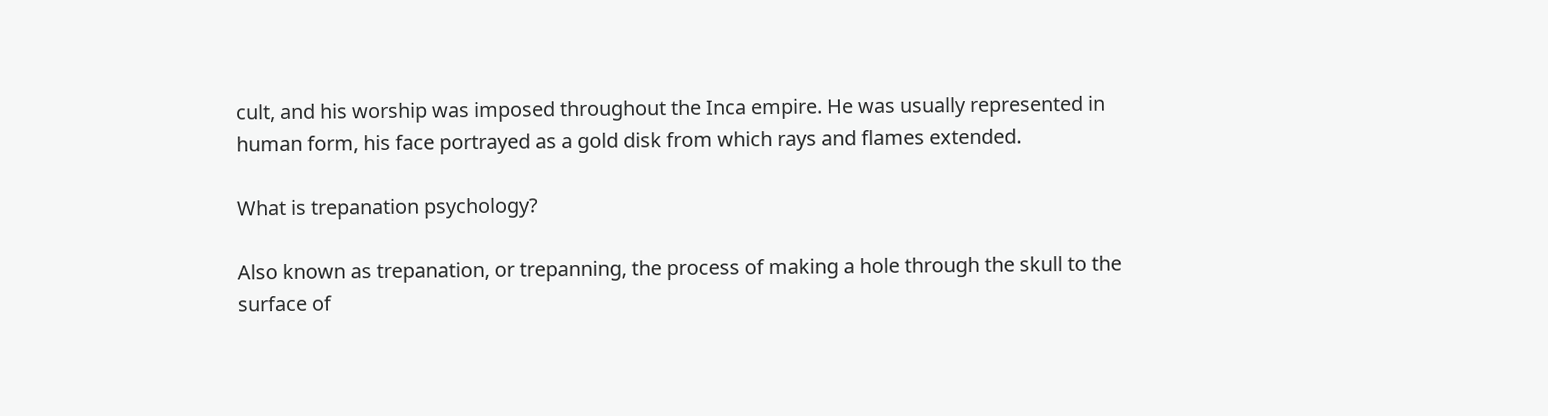cult, and his worship was imposed throughout the Inca empire. He was usually represented in human form, his face portrayed as a gold disk from which rays and flames extended.

What is trepanation psychology?

Also known as trepanation, or trepanning, the process of making a hole through the skull to the surface of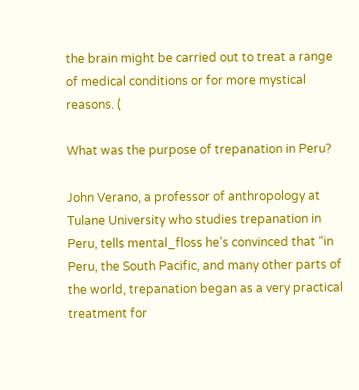the brain might be carried out to treat a range of medical conditions or for more mystical reasons. (

What was the purpose of trepanation in Peru?

John Verano, a professor of anthropology at Tulane University who studies trepanation in Peru, tells mental_floss he’s convinced that “in Peru, the South Pacific, and many other parts of the world, trepanation began as a very practical treatment for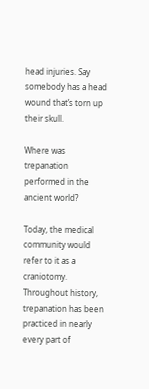head injuries. Say somebody has a head wound that’s torn up their skull.

Where was trepanation performed in the ancient world?

Today, the medical community would refer to it as a craniotomy. Throughout history, trepanation has been practiced in nearly every part of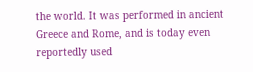the world. It was performed in ancient Greece and Rome, and is today even reportedly used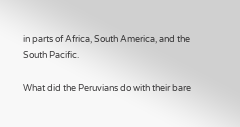in parts of Africa, South America, and the South Pacific.

What did the Peruvians do with their bare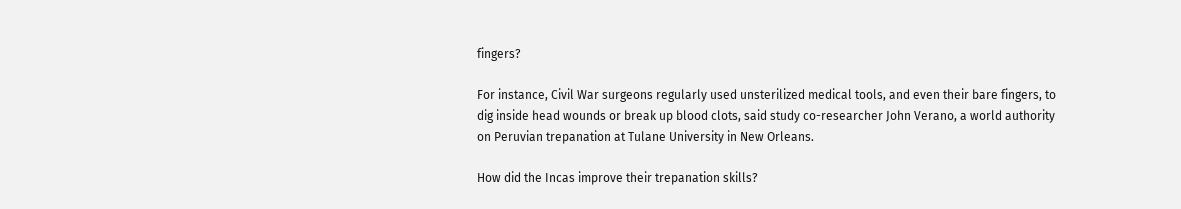fingers?

For instance, Civil War surgeons regularly used unsterilized medical tools, and even their bare fingers, to dig inside head wounds or break up blood clots, said study co-researcher John Verano, a world authority on Peruvian trepanation at Tulane University in New Orleans.

How did the Incas improve their trepanation skills?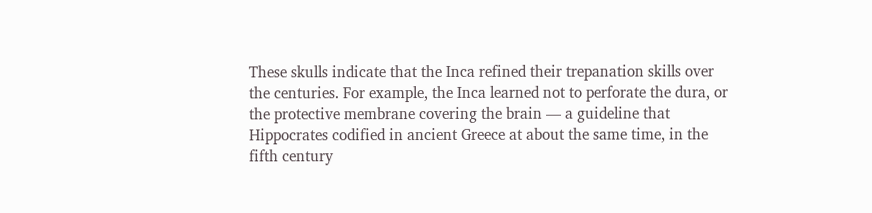These skulls indicate that the Inca refined their trepanation skills over the centuries. For example, the Inca learned not to perforate the dura, or the protective membrane covering the brain — a guideline that Hippocrates codified in ancient Greece at about the same time, in the fifth century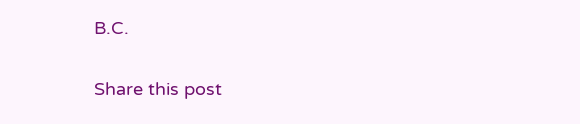B.C.

Share this post